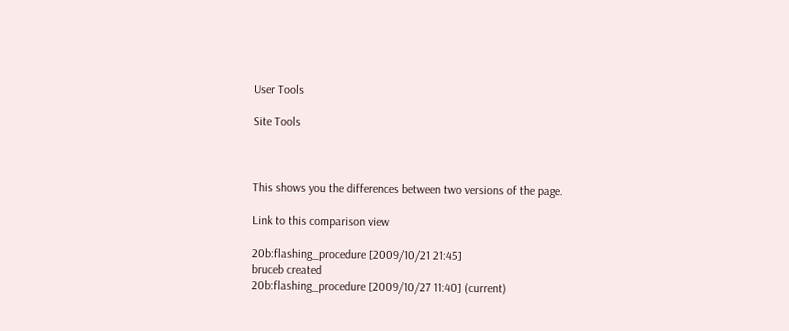User Tools

Site Tools



This shows you the differences between two versions of the page.

Link to this comparison view

20b:flashing_procedure [2009/10/21 21:45]
bruceb created
20b:flashing_procedure [2009/10/27 11:40] (current)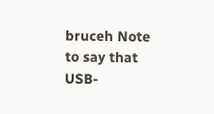bruceh Note to say that USB-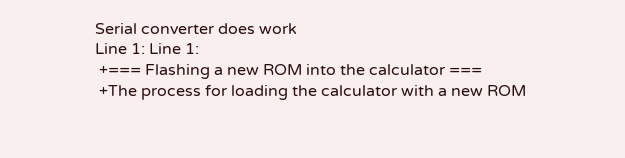Serial converter does work
Line 1: Line 1:
 +=== Flashing a new ROM into the calculator ===
 +The process for loading the calculator with a new ROM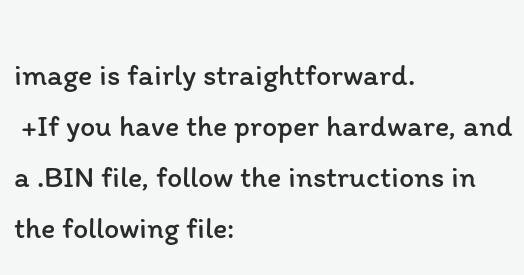image is fairly straightforward.
 +If you have the proper hardware, and a .BIN file, follow the instructions in the following file: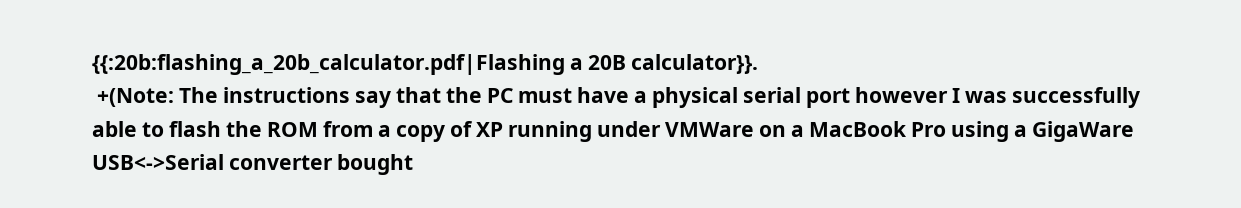{{:20b:flashing_a_20b_calculator.pdf|Flashing a 20B calculator}}.
 +(Note: The instructions say that the PC must have a physical serial port however I was successfully able to flash the ROM from a copy of XP running under VMWare on a MacBook Pro using a GigaWare USB<->Serial converter bought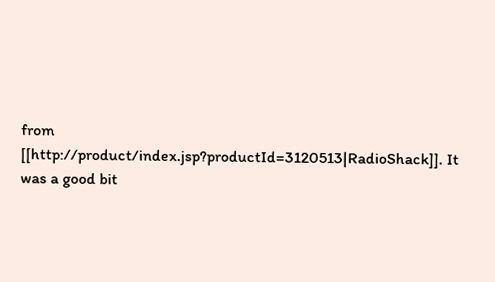from [[http://product/index.jsp?productId=3120513|RadioShack]]. It was a good bit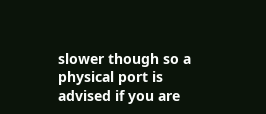slower though so a physical port is advised if you are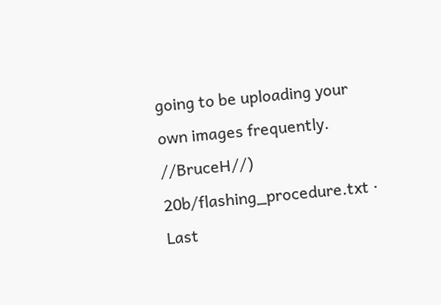going to be uploading your own images frequently. //BruceH//)
20b/flashing_procedure.txt · Last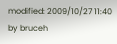modified: 2009/10/27 11:40 by bruceh